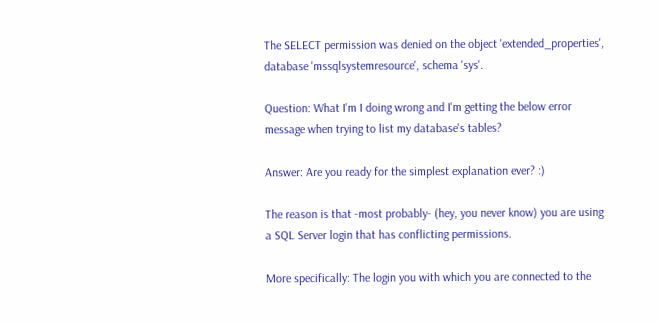The SELECT permission was denied on the object 'extended_properties', database 'mssqlsystemresource', schema 'sys'.

Question: What I'm I doing wrong and I'm getting the below error message when trying to list my database's tables?

Answer: Are you ready for the simplest explanation ever? :)

The reason is that -most probably- (hey, you never know) you are using a SQL Server login that has conflicting permissions.

More specifically: The login you with which you are connected to the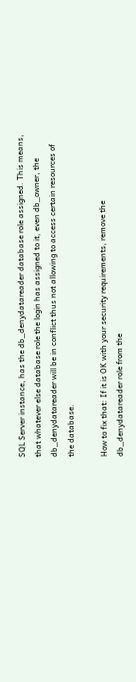SQL Server instance, has the db_denydatareader database role assigned. This means, that whatever else database role the login has assigned to it, even db_owner, the db_denydatareader will be in conflict thus not allowing to access certain resources of the database.

How to fix that: If it is OK with your security requirements, remove the db_denydatareader role from the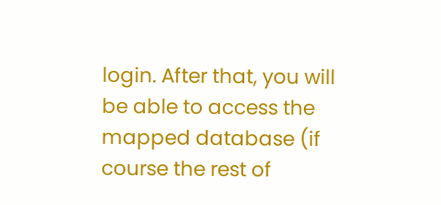login. After that, you will be able to access the mapped database (if course the rest of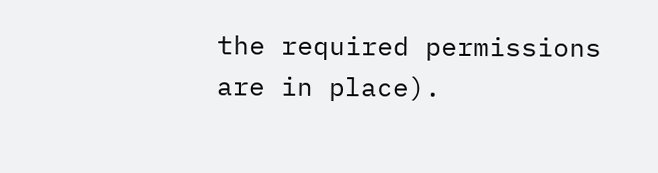the required permissions are in place).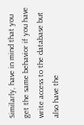Similarly, have in mind that you get the same behavior if you have write access to the database but also have the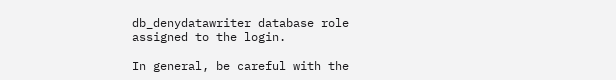db_denydatawriter database role assigned to the login.

In general, be careful with the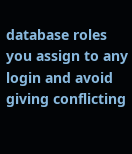database roles you assign to any login and avoid giving conflicting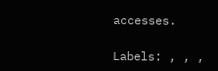accesses.

Labels: , , ,